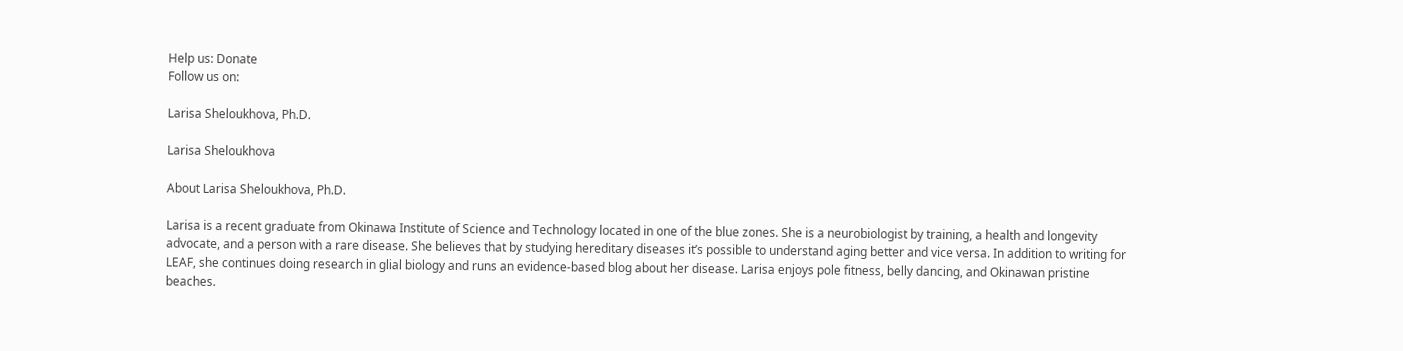Help us: Donate
Follow us on:

Larisa Sheloukhova, Ph.D.

Larisa Sheloukhova

About Larisa Sheloukhova, Ph.D.

Larisa is a recent graduate from Okinawa Institute of Science and Technology located in one of the blue zones. She is a neurobiologist by training, a health and longevity advocate, and a person with a rare disease. She believes that by studying hereditary diseases it’s possible to understand aging better and vice versa. In addition to writing for LEAF, she continues doing research in glial biology and runs an evidence-based blog about her disease. Larisa enjoys pole fitness, belly dancing, and Okinawan pristine beaches.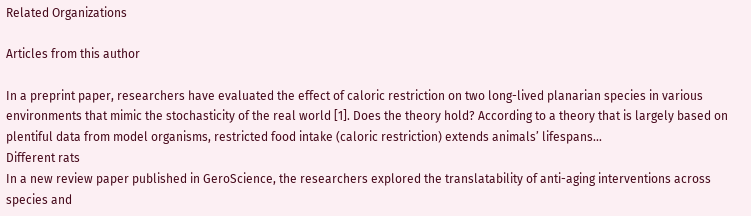Related Organizations

Articles from this author

In a preprint paper, researchers have evaluated the effect of caloric restriction on two long-lived planarian species in various environments that mimic the stochasticity of the real world [1]. Does the theory hold? According to a theory that is largely based on plentiful data from model organisms, restricted food intake (caloric restriction) extends animals’ lifespans...
Different rats
In a new review paper published in GeroScience, the researchers explored the translatability of anti-aging interventions across species and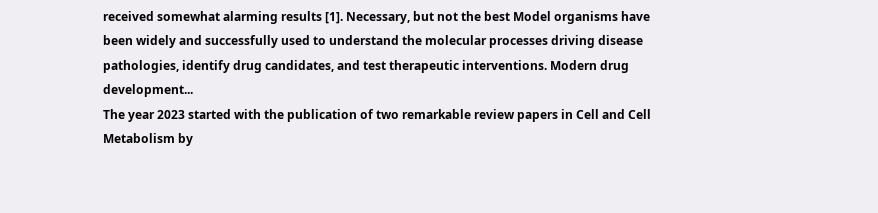received somewhat alarming results [1]. Necessary, but not the best Model organisms have been widely and successfully used to understand the molecular processes driving disease pathologies, identify drug candidates, and test therapeutic interventions. Modern drug development...
The year 2023 started with the publication of two remarkable review papers in Cell and Cell Metabolism by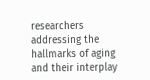researchers addressing the hallmarks of aging and their interplay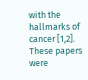with the hallmarks of cancer [1,2]. These papers were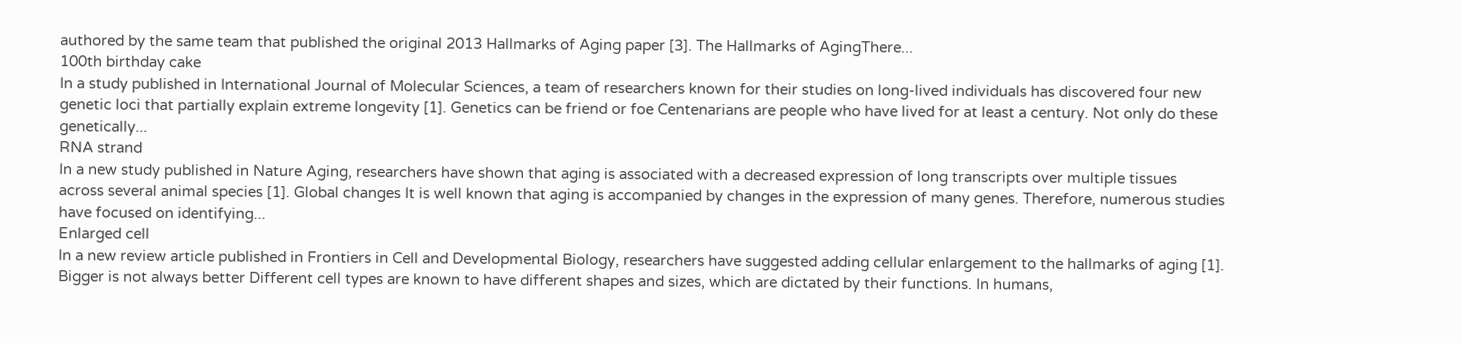authored by the same team that published the original 2013 Hallmarks of Aging paper [3]. The Hallmarks of AgingThere...
100th birthday cake
In a study published in International Journal of Molecular Sciences, a team of researchers known for their studies on long-lived individuals has discovered four new genetic loci that partially explain extreme longevity [1]. Genetics can be friend or foe Centenarians are people who have lived for at least a century. Not only do these genetically...
RNA strand
In a new study published in Nature Aging, researchers have shown that aging is associated with a decreased expression of long transcripts over multiple tissues across several animal species [1]. Global changes It is well known that aging is accompanied by changes in the expression of many genes. Therefore, numerous studies have focused on identifying...
Enlarged cell
In a new review article published in Frontiers in Cell and Developmental Biology, researchers have suggested adding cellular enlargement to the hallmarks of aging [1]. Bigger is not always better Different cell types are known to have different shapes and sizes, which are dictated by their functions. In humans,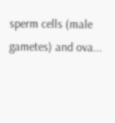sperm cells (male gametes) and ova...